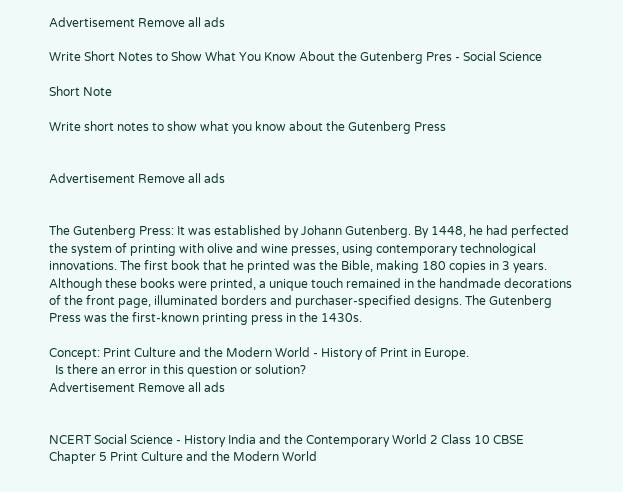Advertisement Remove all ads

Write Short Notes to Show What You Know About the Gutenberg Pres - Social Science

Short Note

Write short notes to show what you know about the Gutenberg Press


Advertisement Remove all ads


The Gutenberg Press: It was established by Johann Gutenberg. By 1448, he had perfected the system of printing with olive and wine presses, using contemporary technological innovations. The first book that he printed was the Bible, making 180 copies in 3 years. Although these books were printed, a unique touch remained in the handmade decorations of the front page, illuminated borders and purchaser-specified designs. The Gutenberg Press was the first-known printing press in the 1430s.

Concept: Print Culture and the Modern World - History of Print in Europe.
  Is there an error in this question or solution?
Advertisement Remove all ads


NCERT Social Science - History India and the Contemporary World 2 Class 10 CBSE
Chapter 5 Print Culture and the Modern World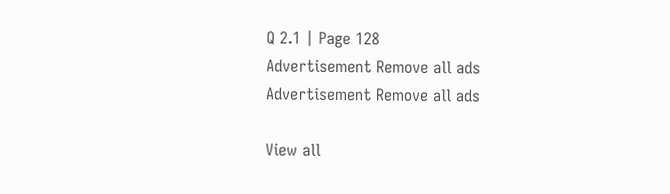Q 2.1 | Page 128
Advertisement Remove all ads
Advertisement Remove all ads

View all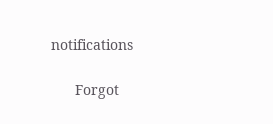notifications

      Forgot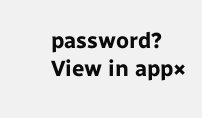password?
View in app×